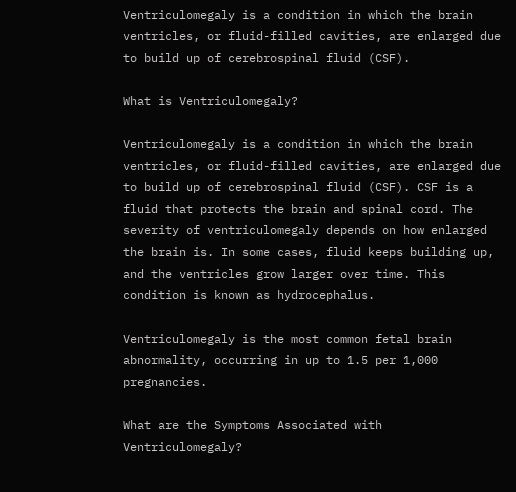Ventriculomegaly is a condition in which the brain ventricles, or fluid-filled cavities, are enlarged due to build up of cerebrospinal fluid (CSF).

What is Ventriculomegaly?

Ventriculomegaly is a condition in which the brain ventricles, or fluid-filled cavities, are enlarged due to build up of cerebrospinal fluid (CSF). CSF is a fluid that protects the brain and spinal cord. The severity of ventriculomegaly depends on how enlarged the brain is. In some cases, fluid keeps building up, and the ventricles grow larger over time. This condition is known as hydrocephalus.

Ventriculomegaly is the most common fetal brain abnormality, occurring in up to 1.5 per 1,000 pregnancies.

What are the Symptoms Associated with Ventriculomegaly?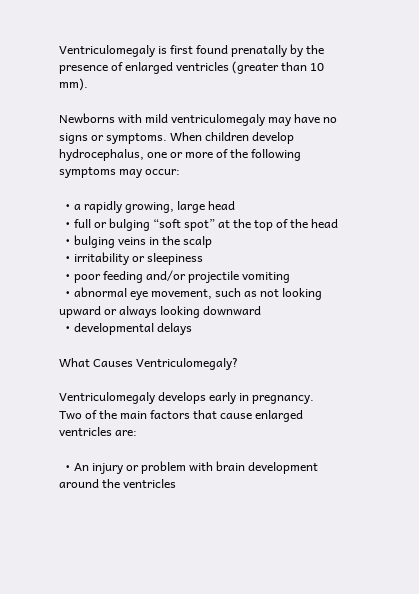Ventriculomegaly is first found prenatally by the presence of enlarged ventricles (greater than 10 mm).

Newborns with mild ventriculomegaly may have no signs or symptoms. When children develop hydrocephalus, one or more of the following symptoms may occur:

  • a rapidly growing, large head
  • full or bulging “soft spot” at the top of the head
  • bulging veins in the scalp
  • irritability or sleepiness
  • poor feeding and/or projectile vomiting
  • abnormal eye movement, such as not looking upward or always looking downward
  • developmental delays

What Causes Ventriculomegaly?

Ventriculomegaly develops early in pregnancy. Two of the main factors that cause enlarged ventricles are:

  • An injury or problem with brain development around the ventricles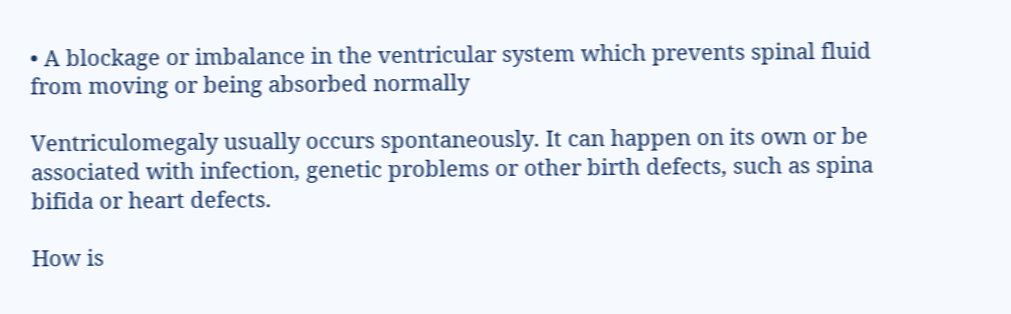• A blockage or imbalance in the ventricular system which prevents spinal fluid from moving or being absorbed normally

Ventriculomegaly usually occurs spontaneously. It can happen on its own or be associated with infection, genetic problems or other birth defects, such as spina bifida or heart defects.

How is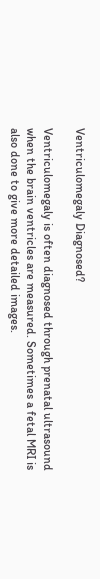Ventriculomegaly Diagnosed?

Ventriculomegaly is often diagnosed through prenatal ultrasound when the brain ventricles are measured. Sometimes a fetal MRI is also done to give more detailed images.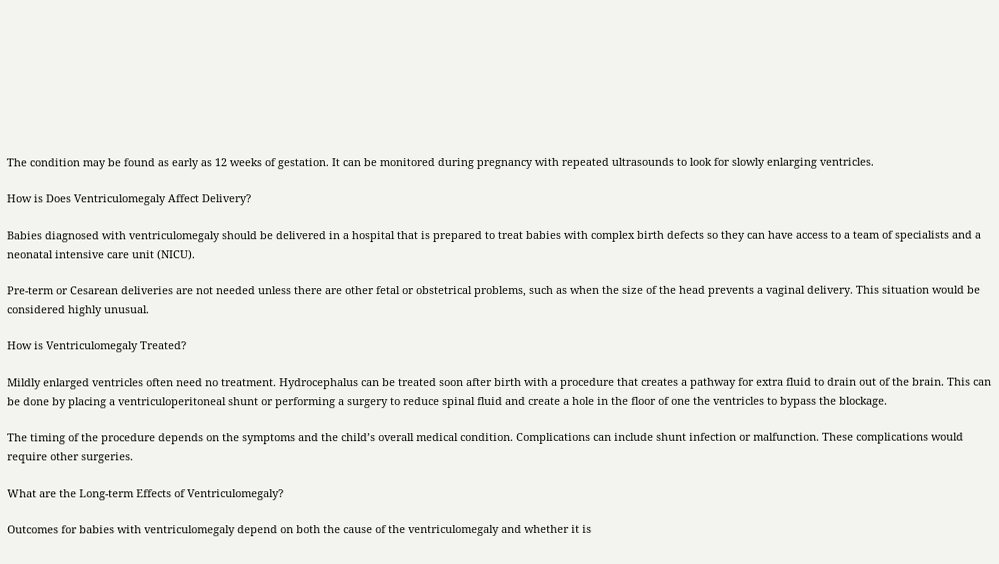The condition may be found as early as 12 weeks of gestation. It can be monitored during pregnancy with repeated ultrasounds to look for slowly enlarging ventricles.

How is Does Ventriculomegaly Affect Delivery?

Babies diagnosed with ventriculomegaly should be delivered in a hospital that is prepared to treat babies with complex birth defects so they can have access to a team of specialists and a neonatal intensive care unit (NICU).

Pre-term or Cesarean deliveries are not needed unless there are other fetal or obstetrical problems, such as when the size of the head prevents a vaginal delivery. This situation would be considered highly unusual.

How is Ventriculomegaly Treated?

Mildly enlarged ventricles often need no treatment. Hydrocephalus can be treated soon after birth with a procedure that creates a pathway for extra fluid to drain out of the brain. This can be done by placing a ventriculoperitoneal shunt or performing a surgery to reduce spinal fluid and create a hole in the floor of one the ventricles to bypass the blockage.

The timing of the procedure depends on the symptoms and the child’s overall medical condition. Complications can include shunt infection or malfunction. These complications would require other surgeries.

What are the Long-term Effects of Ventriculomegaly?

Outcomes for babies with ventriculomegaly depend on both the cause of the ventriculomegaly and whether it is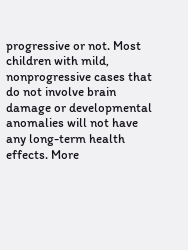progressive or not. Most children with mild, nonprogressive cases that do not involve brain damage or developmental anomalies will not have any long-term health effects. More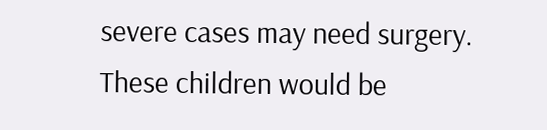severe cases may need surgery. These children would be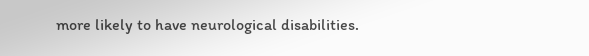more likely to have neurological disabilities.